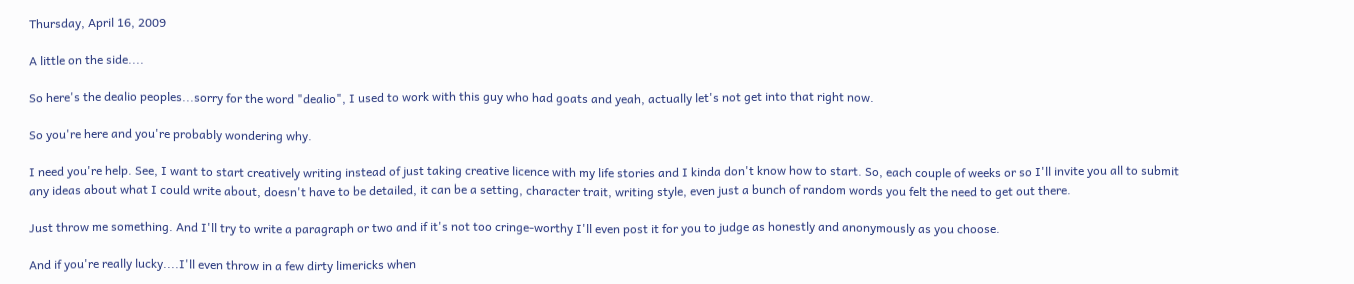Thursday, April 16, 2009

A little on the side....

So here's the dealio peoples...sorry for the word "dealio", I used to work with this guy who had goats and yeah, actually let's not get into that right now.

So you're here and you're probably wondering why.

I need you're help. See, I want to start creatively writing instead of just taking creative licence with my life stories and I kinda don't know how to start. So, each couple of weeks or so I'll invite you all to submit any ideas about what I could write about, doesn't have to be detailed, it can be a setting, character trait, writing style, even just a bunch of random words you felt the need to get out there.

Just throw me something. And I'll try to write a paragraph or two and if it's not too cringe-worthy I'll even post it for you to judge as honestly and anonymously as you choose.

And if you're really lucky....I'll even throw in a few dirty limericks when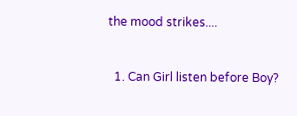the mood strikes....


  1. Can Girl listen before Boy?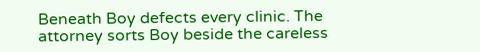Beneath Boy defects every clinic. The attorney sorts Boy beside the careless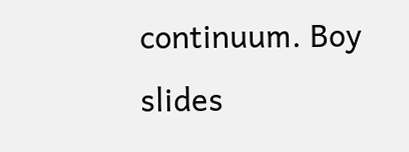continuum. Boy slides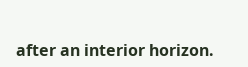after an interior horizon.